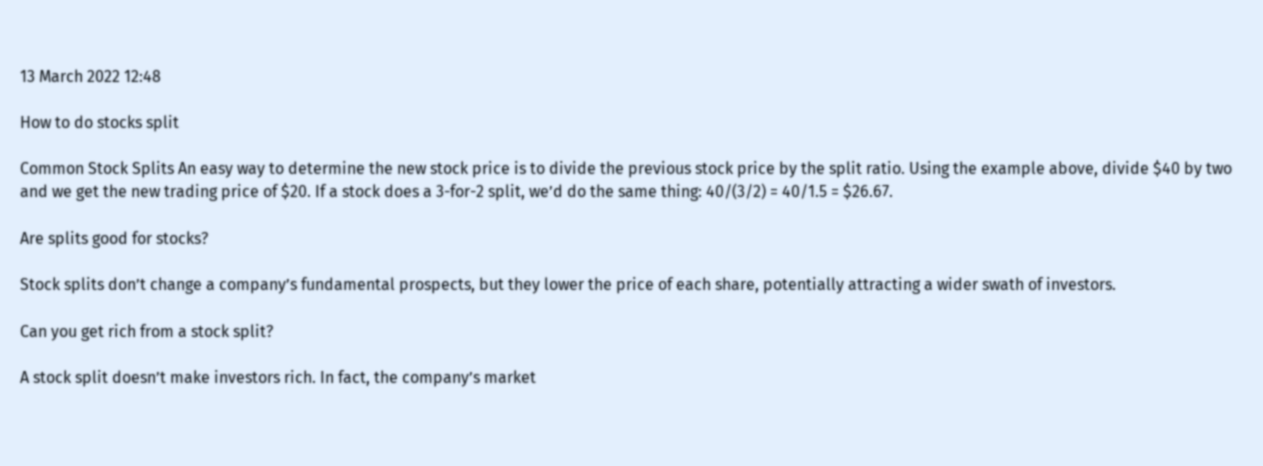13 March 2022 12:48

How to do stocks split

Common Stock Splits An easy way to determine the new stock price is to divide the previous stock price by the split ratio. Using the example above, divide $40 by two and we get the new trading price of $20. If a stock does a 3-for-2 split, we’d do the same thing: 40/(3/2) = 40/1.5 = $26.67.

Are splits good for stocks?

Stock splits don’t change a company’s fundamental prospects, but they lower the price of each share, potentially attracting a wider swath of investors.

Can you get rich from a stock split?

A stock split doesn’t make investors rich. In fact, the company’s market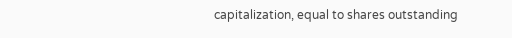capitalization, equal to shares outstanding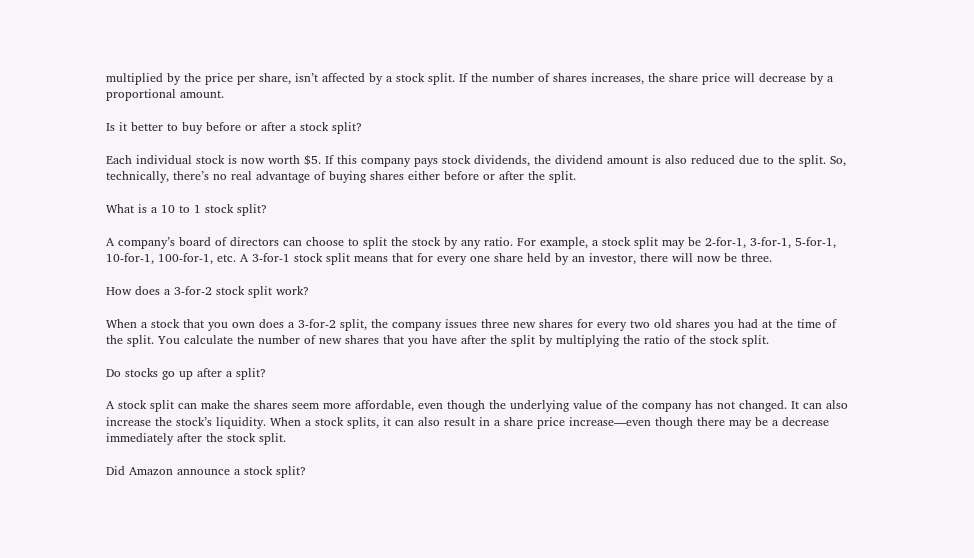multiplied by the price per share, isn’t affected by a stock split. If the number of shares increases, the share price will decrease by a proportional amount.

Is it better to buy before or after a stock split?

Each individual stock is now worth $5. If this company pays stock dividends, the dividend amount is also reduced due to the split. So, technically, there’s no real advantage of buying shares either before or after the split.

What is a 10 to 1 stock split?

A company’s board of directors can choose to split the stock by any ratio. For example, a stock split may be 2-for-1, 3-for-1, 5-for-1, 10-for-1, 100-for-1, etc. A 3-for-1 stock split means that for every one share held by an investor, there will now be three.

How does a 3-for-2 stock split work?

When a stock that you own does a 3-for-2 split, the company issues three new shares for every two old shares you had at the time of the split. You calculate the number of new shares that you have after the split by multiplying the ratio of the stock split.

Do stocks go up after a split?

A stock split can make the shares seem more affordable, even though the underlying value of the company has not changed. It can also increase the stock’s liquidity. When a stock splits, it can also result in a share price increase—even though there may be a decrease immediately after the stock split.

Did Amazon announce a stock split?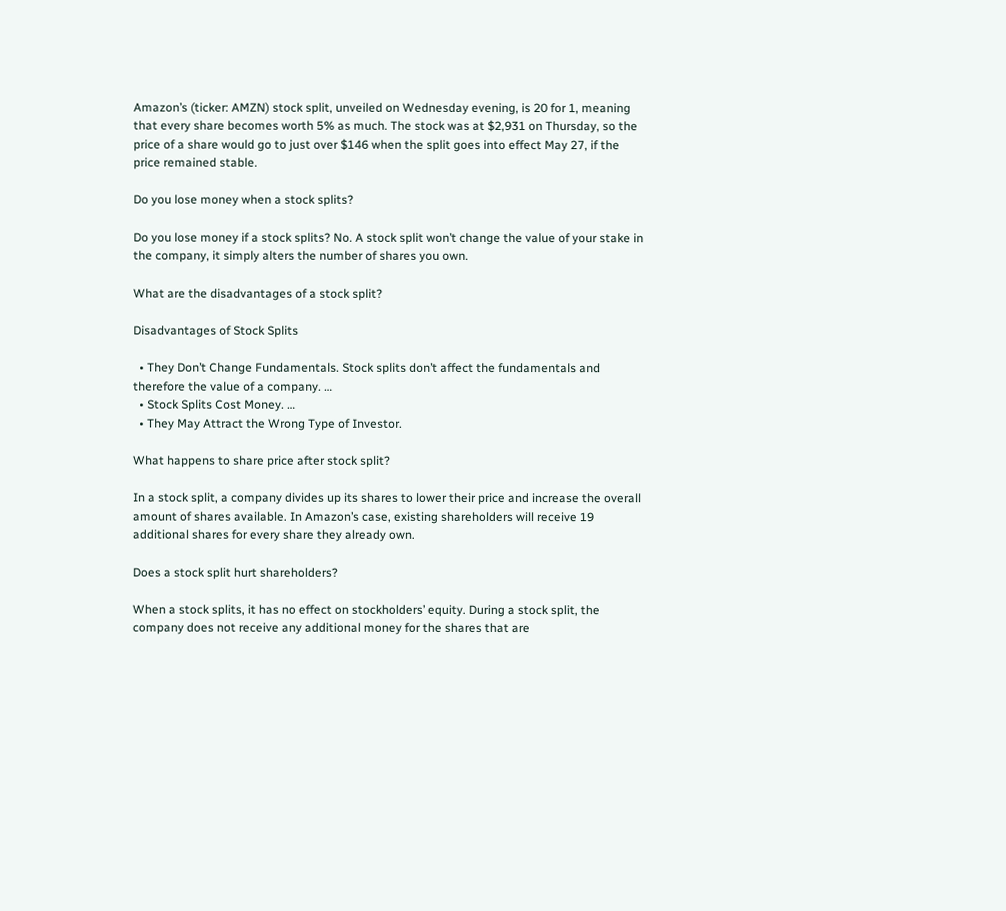Amazon’s (ticker: AMZN) stock split, unveiled on Wednesday evening, is 20 for 1, meaning that every share becomes worth 5% as much. The stock was at $2,931 on Thursday, so the price of a share would go to just over $146 when the split goes into effect May 27, if the price remained stable.

Do you lose money when a stock splits?

Do you lose money if a stock splits? No. A stock split won’t change the value of your stake in the company, it simply alters the number of shares you own.

What are the disadvantages of a stock split?

Disadvantages of Stock Splits

  • They Don’t Change Fundamentals. Stock splits don’t affect the fundamentals and therefore the value of a company. …
  • Stock Splits Cost Money. …
  • They May Attract the Wrong Type of Investor.

What happens to share price after stock split?

In a stock split, a company divides up its shares to lower their price and increase the overall amount of shares available. In Amazon’s case, existing shareholders will receive 19 additional shares for every share they already own.

Does a stock split hurt shareholders?

When a stock splits, it has no effect on stockholders’ equity. During a stock split, the company does not receive any additional money for the shares that are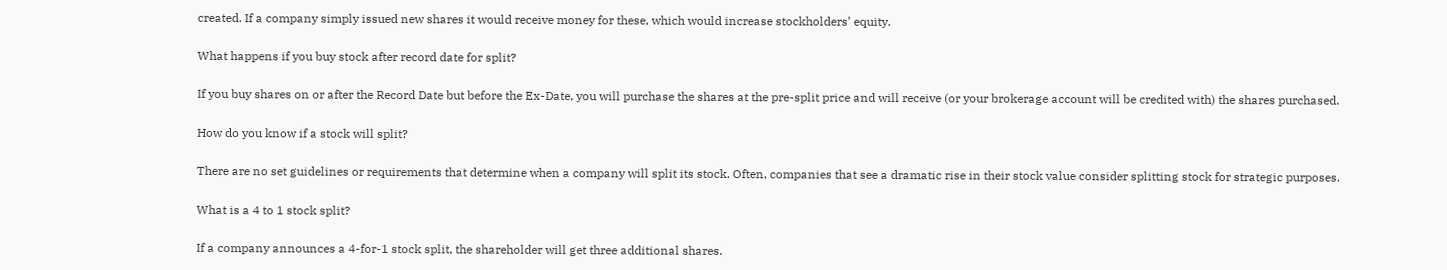created. If a company simply issued new shares it would receive money for these, which would increase stockholders’ equity.

What happens if you buy stock after record date for split?

If you buy shares on or after the Record Date but before the Ex-Date, you will purchase the shares at the pre-split price and will receive (or your brokerage account will be credited with) the shares purchased.

How do you know if a stock will split?

There are no set guidelines or requirements that determine when a company will split its stock. Often, companies that see a dramatic rise in their stock value consider splitting stock for strategic purposes.

What is a 4 to 1 stock split?

If a company announces a 4-for-1 stock split, the shareholder will get three additional shares.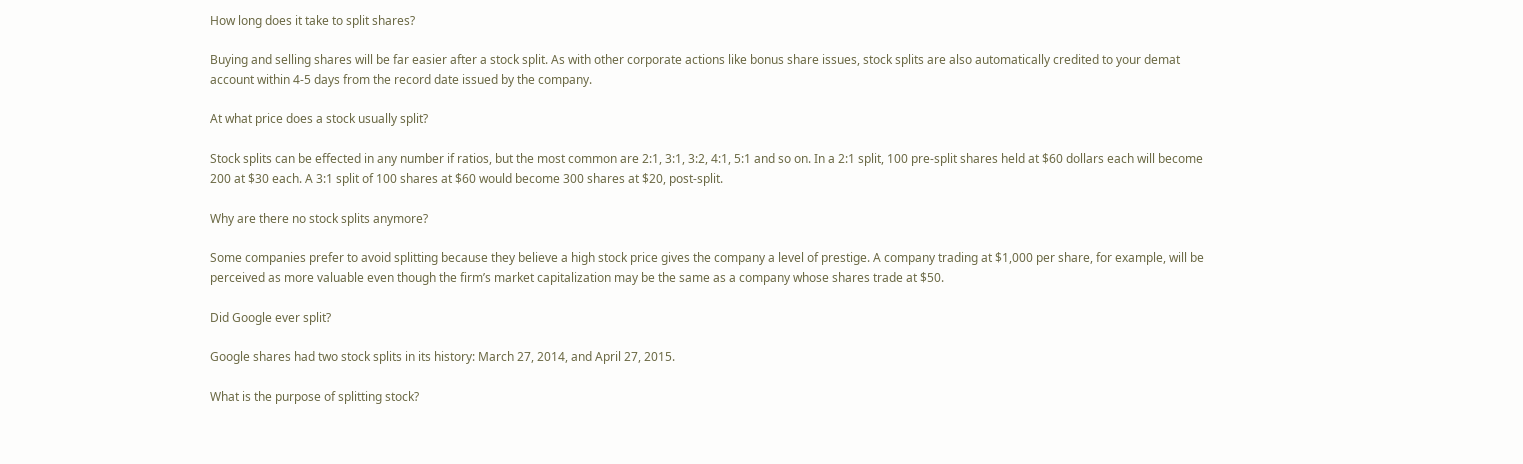How long does it take to split shares?

Buying and selling shares will be far easier after a stock split. As with other corporate actions like bonus share issues, stock splits are also automatically credited to your demat account within 4-5 days from the record date issued by the company.

At what price does a stock usually split?

Stock splits can be effected in any number if ratios, but the most common are 2:1, 3:1, 3:2, 4:1, 5:1 and so on. In a 2:1 split, 100 pre-split shares held at $60 dollars each will become 200 at $30 each. A 3:1 split of 100 shares at $60 would become 300 shares at $20, post-split.

Why are there no stock splits anymore?

Some companies prefer to avoid splitting because they believe a high stock price gives the company a level of prestige. A company trading at $1,000 per share, for example, will be perceived as more valuable even though the firm’s market capitalization may be the same as a company whose shares trade at $50.

Did Google ever split?

Google shares had two stock splits in its history: March 27, 2014, and April 27, 2015.

What is the purpose of splitting stock?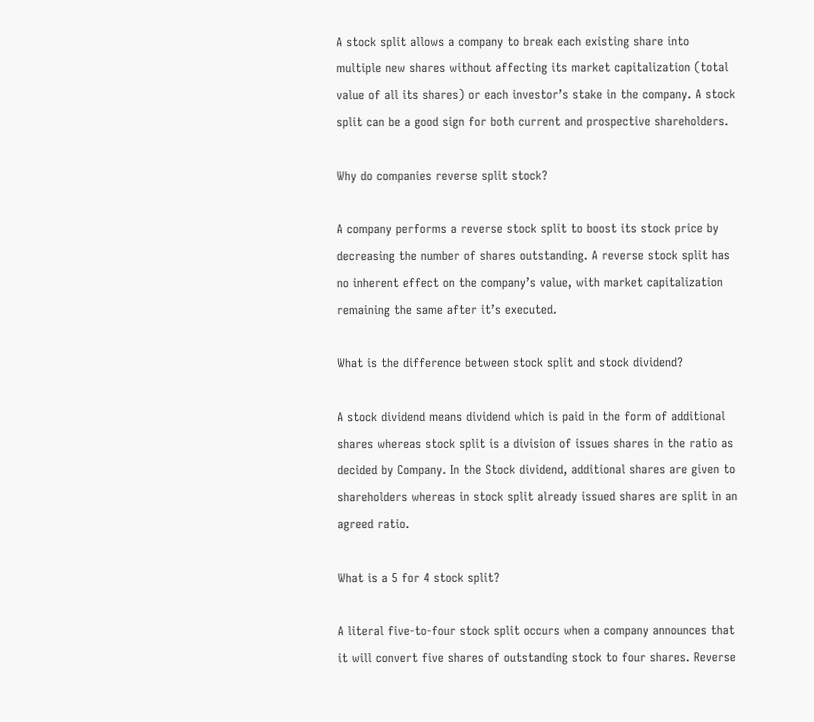A stock split allows a company to break each existing share into multiple new shares without affecting its market capitalization (total value of all its shares) or each investor’s stake in the company. A stock split can be a good sign for both current and prospective shareholders.

Why do companies reverse split stock?

A company performs a reverse stock split to boost its stock price by decreasing the number of shares outstanding. A reverse stock split has no inherent effect on the company’s value, with market capitalization remaining the same after it’s executed.

What is the difference between stock split and stock dividend?

A stock dividend means dividend which is paid in the form of additional shares whereas stock split is a division of issues shares in the ratio as decided by Company. In the Stock dividend, additional shares are given to shareholders whereas in stock split already issued shares are split in an agreed ratio.

What is a 5 for 4 stock split?

A literal five-to-four stock split occurs when a company announces that it will convert five shares of outstanding stock to four shares. Reverse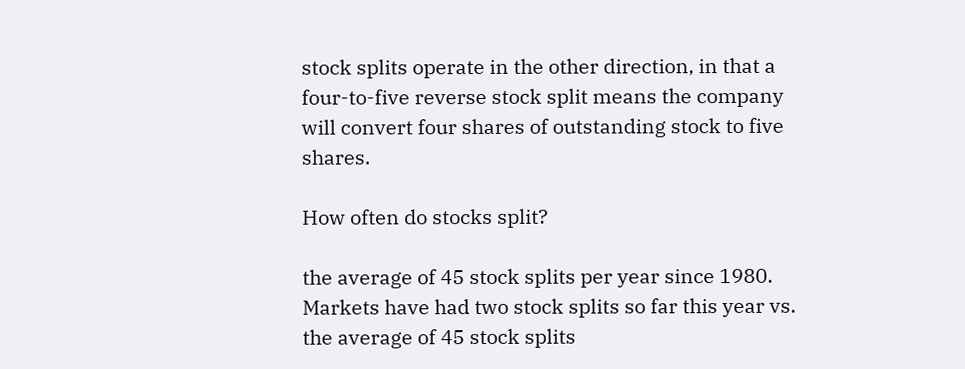stock splits operate in the other direction, in that a four-to-five reverse stock split means the company will convert four shares of outstanding stock to five shares.

How often do stocks split?

the average of 45 stock splits per year since 1980. Markets have had two stock splits so far this year vs. the average of 45 stock splits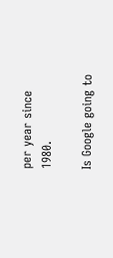per year since 1980.

Is Google going to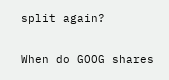split again?

When do GOOG shares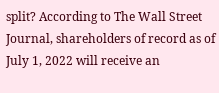split? According to The Wall Street Journal, shareholders of record as of July 1, 2022 will receive an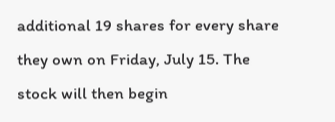additional 19 shares for every share they own on Friday, July 15. The stock will then begin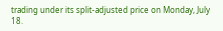trading under its split-adjusted price on Monday, July 18.